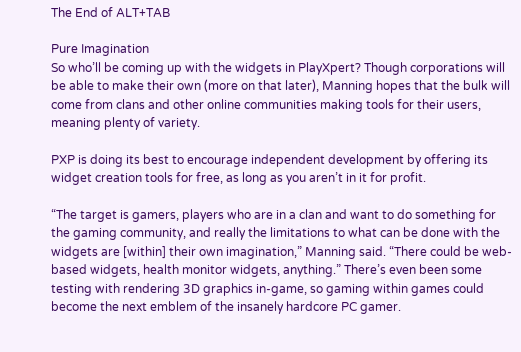The End of ALT+TAB

Pure Imagination
So who’ll be coming up with the widgets in PlayXpert? Though corporations will be able to make their own (more on that later), Manning hopes that the bulk will come from clans and other online communities making tools for their users, meaning plenty of variety.

PXP is doing its best to encourage independent development by offering its widget creation tools for free, as long as you aren’t in it for profit.

“The target is gamers, players who are in a clan and want to do something for the gaming community, and really the limitations to what can be done with the widgets are [within] their own imagination,” Manning said. “There could be web-based widgets, health monitor widgets, anything.” There’s even been some testing with rendering 3D graphics in-game, so gaming within games could become the next emblem of the insanely hardcore PC gamer.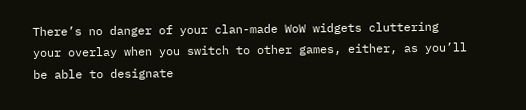There’s no danger of your clan-made WoW widgets cluttering your overlay when you switch to other games, either, as you’ll be able to designate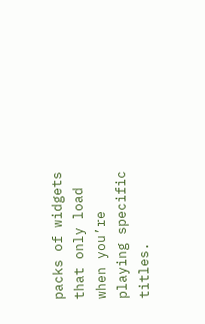packs of widgets that only load when you’re playing specific titles.